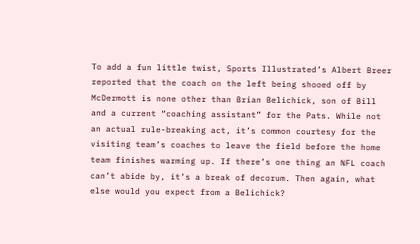To add a fun little twist, Sports Illustrated’s Albert Breer reported that the coach on the left being shooed off by McDermott is none other than Brian Belichick, son of Bill and a current “coaching assistant” for the Pats. While not an actual rule-breaking act, it’s common courtesy for the visiting team’s coaches to leave the field before the home team finishes warming up. If there’s one thing an NFL coach can’t abide by, it’s a break of decorum. Then again, what else would you expect from a Belichick?